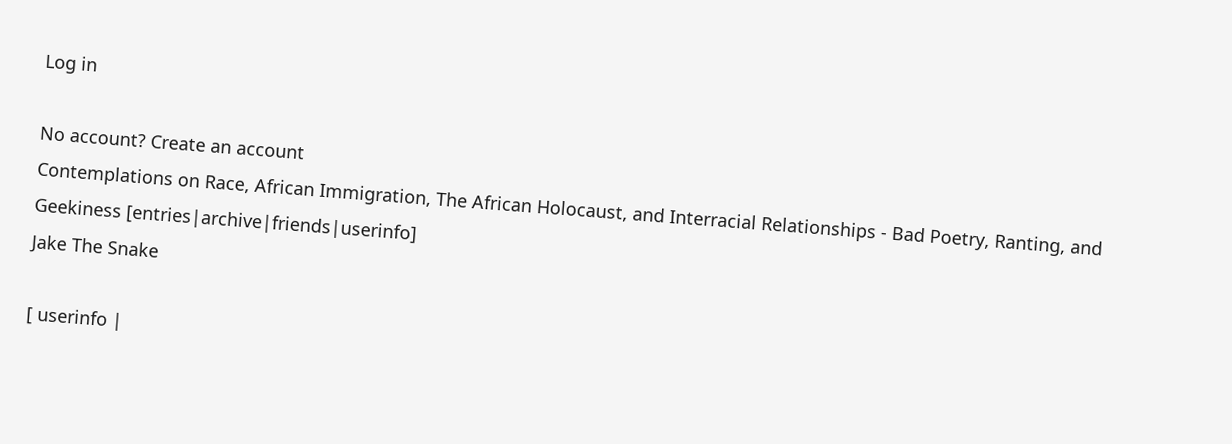Log in

No account? Create an account
Contemplations on Race, African Immigration, The African Holocaust, and Interracial Relationships - Bad Poetry, Ranting, and Geekiness [entries|archive|friends|userinfo]
Jake The Snake

[ userinfo |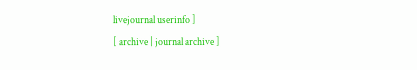livejournal userinfo ]
[ archive | journal archive ]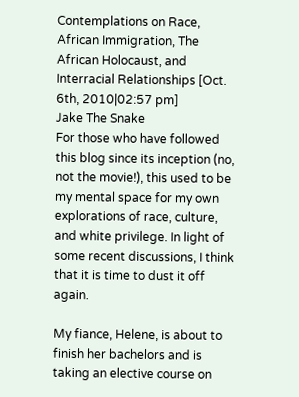Contemplations on Race, African Immigration, The African Holocaust, and Interracial Relationships [Oct. 6th, 2010|02:57 pm]
Jake The Snake
For those who have followed this blog since its inception (no, not the movie!), this used to be my mental space for my own explorations of race, culture, and white privilege. In light of some recent discussions, I think that it is time to dust it off again.

My fiance, Helene, is about to finish her bachelors and is taking an elective course on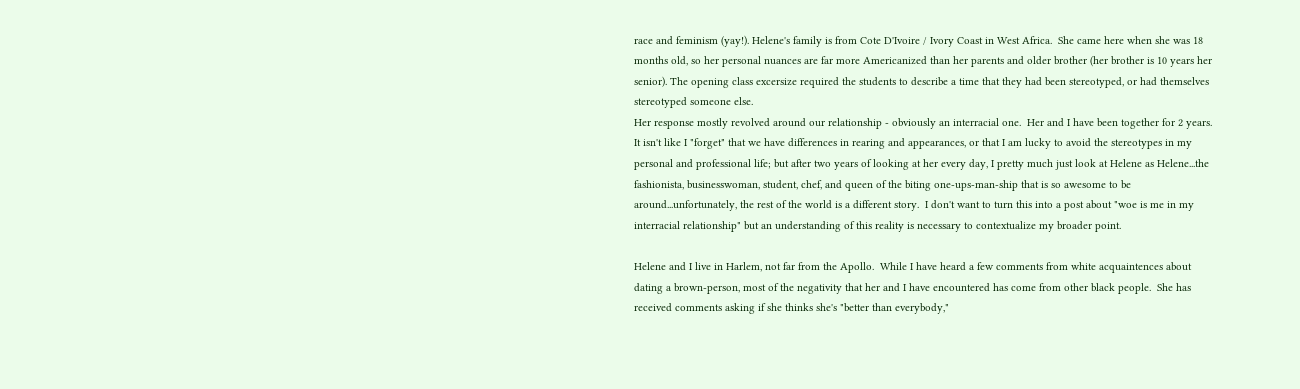race and feminism (yay!). Helene's family is from Cote D'Ivoire / Ivory Coast in West Africa.  She came here when she was 18 months old, so her personal nuances are far more Americanized than her parents and older brother (her brother is 10 years her senior). The opening class excersize required the students to describe a time that they had been stereotyped, or had themselves stereotyped someone else.
Her response mostly revolved around our relationship - obviously an interracial one.  Her and I have been together for 2 years.  It isn't like I "forget" that we have differences in rearing and appearances, or that I am lucky to avoid the stereotypes in my personal and professional life; but after two years of looking at her every day, I pretty much just look at Helene as Helene...the fashionista, businesswoman, student, chef, and queen of the biting one-ups-man-ship that is so awesome to be around...unfortunately, the rest of the world is a different story.  I don't want to turn this into a post about "woe is me in my interracial relationship" but an understanding of this reality is necessary to contextualize my broader point.

Helene and I live in Harlem, not far from the Apollo.  While I have heard a few comments from white acquaintences about dating a brown-person, most of the negativity that her and I have encountered has come from other black people.  She has received comments asking if she thinks she's "better than everybody,"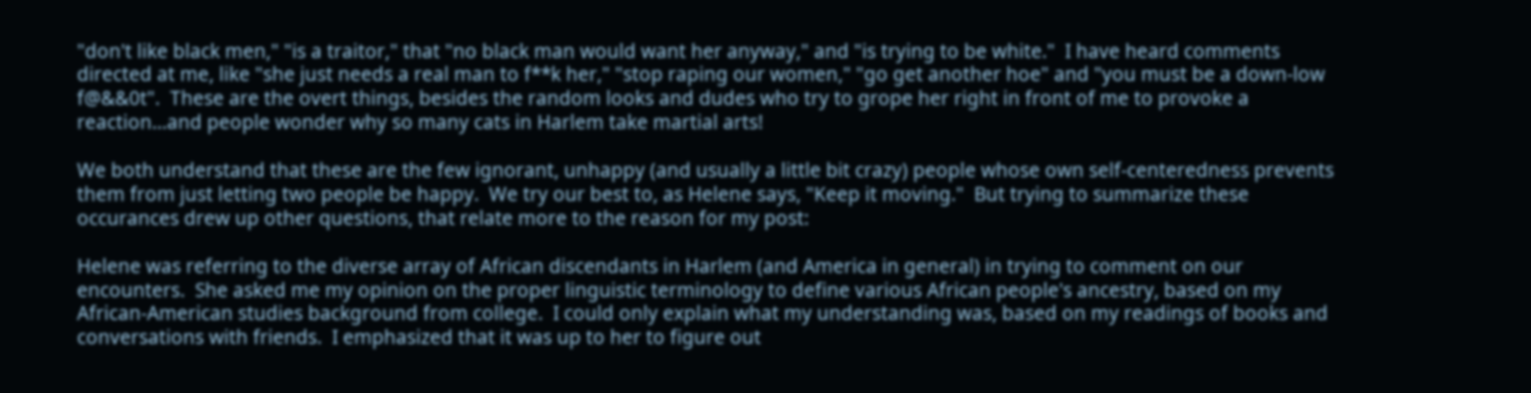"don't like black men," "is a traitor," that "no black man would want her anyway," and "is trying to be white."  I have heard comments directed at me, like "she just needs a real man to f**k her," "stop raping our women," "go get another hoe" and "you must be a down-low f@&&0t".  These are the overt things, besides the random looks and dudes who try to grope her right in front of me to provoke a reaction...and people wonder why so many cats in Harlem take martial arts!

We both understand that these are the few ignorant, unhappy (and usually a little bit crazy) people whose own self-centeredness prevents them from just letting two people be happy.  We try our best to, as Helene says, "Keep it moving."  But trying to summarize these occurances drew up other questions, that relate more to the reason for my post:

Helene was referring to the diverse array of African discendants in Harlem (and America in general) in trying to comment on our encounters.  She asked me my opinion on the proper linguistic terminology to define various African people's ancestry, based on my African-American studies background from college.  I could only explain what my understanding was, based on my readings of books and conversations with friends.  I emphasized that it was up to her to figure out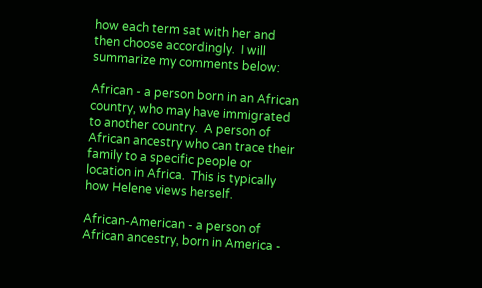how each term sat with her and then choose accordingly.  I will summarize my comments below:

African - a person born in an African country, who may have immigrated to another country.  A person of African ancestry who can trace their family to a specific people or location in Africa.  This is typically how Helene views herself.

African-American - a person of African ancestry, born in America -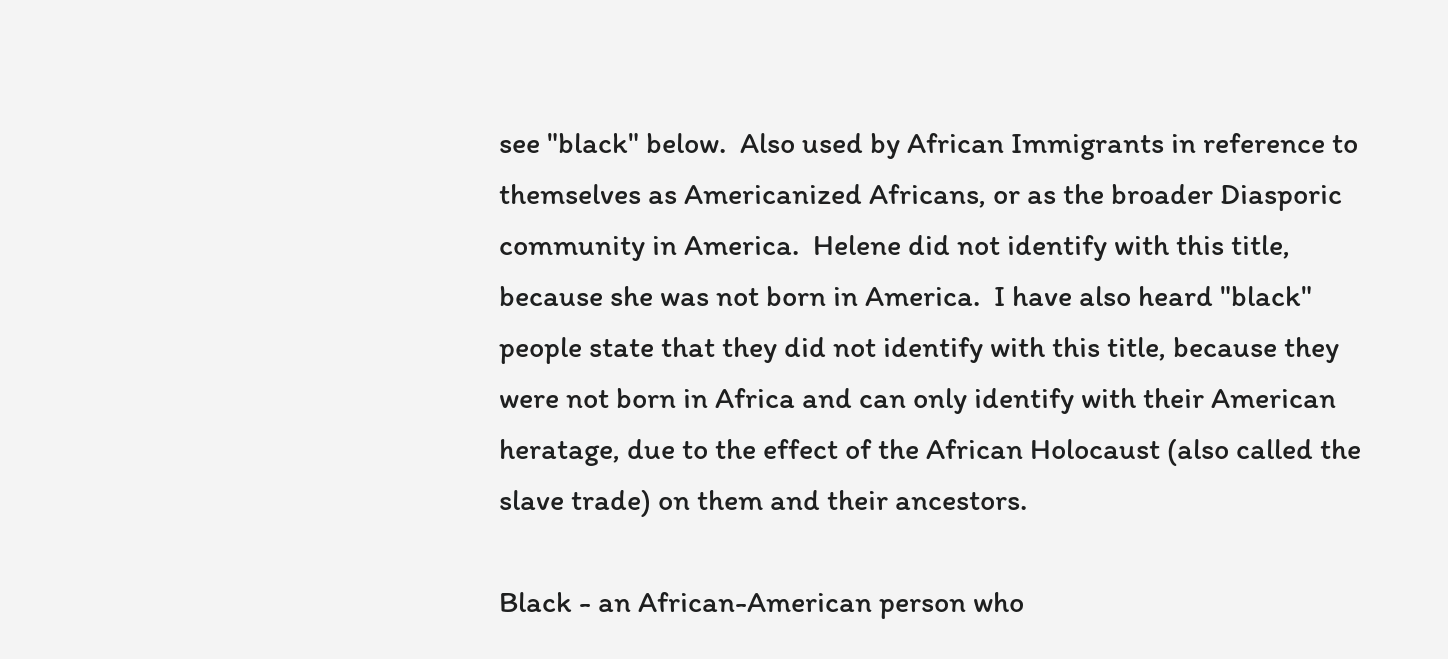see "black" below.  Also used by African Immigrants in reference to themselves as Americanized Africans, or as the broader Diasporic community in America.  Helene did not identify with this title, because she was not born in America.  I have also heard "black" people state that they did not identify with this title, because they were not born in Africa and can only identify with their American heratage, due to the effect of the African Holocaust (also called the slave trade) on them and their ancestors.

Black - an African-American person who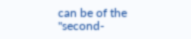can be of the "second-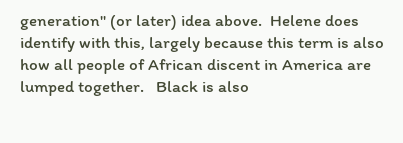generation" (or later) idea above.  Helene does identify with this, largely because this term is also how all people of African discent in America are lumped together.   Black is also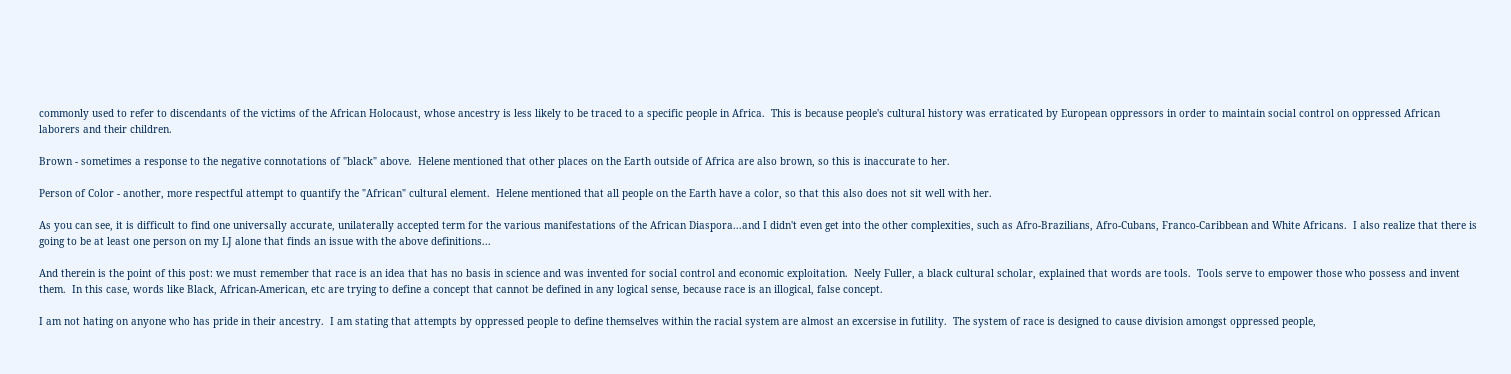commonly used to refer to discendants of the victims of the African Holocaust, whose ancestry is less likely to be traced to a specific people in Africa.  This is because people's cultural history was erraticated by European oppressors in order to maintain social control on oppressed African laborers and their children.

Brown - sometimes a response to the negative connotations of "black" above.  Helene mentioned that other places on the Earth outside of Africa are also brown, so this is inaccurate to her.

Person of Color - another, more respectful attempt to quantify the "African" cultural element.  Helene mentioned that all people on the Earth have a color, so that this also does not sit well with her.

As you can see, it is difficult to find one universally accurate, unilaterally accepted term for the various manifestations of the African Diaspora...and I didn't even get into the other complexities, such as Afro-Brazilians, Afro-Cubans, Franco-Caribbean and White Africans.  I also realize that there is going to be at least one person on my LJ alone that finds an issue with the above definitions...

And therein is the point of this post: we must remember that race is an idea that has no basis in science and was invented for social control and economic exploitation.  Neely Fuller, a black cultural scholar, explained that words are tools.  Tools serve to empower those who possess and invent them.  In this case, words like Black, African-American, etc are trying to define a concept that cannot be defined in any logical sense, because race is an illogical, false concept.

I am not hating on anyone who has pride in their ancestry.  I am stating that attempts by oppressed people to define themselves within the racial system are almost an excersise in futility.  The system of race is designed to cause division amongst oppressed people,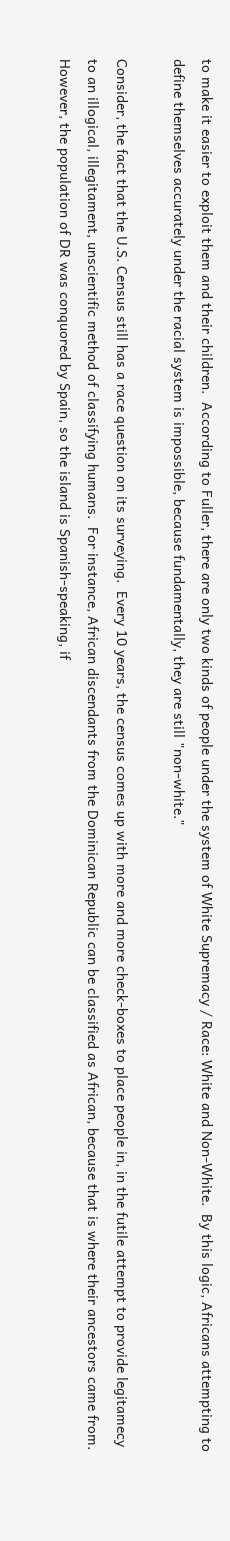to make it easier to exploit them and their children.  According to Fuller, there are only two kinds of people under the system of White Supremacy / Race: White and Non-White.  By this logic, Africans attempting to define themselves accurately under the racial system is impossible, because fundamentally, they are still "non-white."

Consider, the fact that the U.S. Census still has a race question on its surveying.  Every 10 years, the census comes up with more and more check-boxes to place people in, in the futile attempt to provide legitamecy to an illogical, illegitament, unscientific method of classifying humans.  For instance, African discendants from the Dominican Republic can be classified as African, because that is where their ancestors came from.  However, the population of DR was conquored by Spain, so the island is Spanish-speaking, if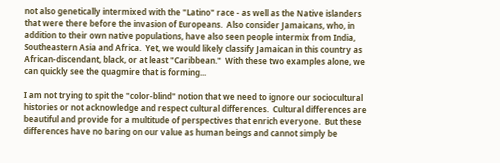not also genetically intermixed with the "Latino" race - as well as the Native islanders that were there before the invasion of Europeans.  Also consider Jamaicans, who, in addition to their own native populations, have also seen people intermix from India, Southeastern Asia and Africa.  Yet, we would likely classify Jamaican in this country as African-discendant, black, or at least "Caribbean."  With these two examples alone, we can quickly see the quagmire that is forming...

I am not trying to spit the "color-blind" notion that we need to ignore our sociocultural histories or not acknowledge and respect cultural differences.  Cultural differences are beautiful and provide for a multitude of perspectives that enrich everyone.  But these differences have no baring on our value as human beings and cannot simply be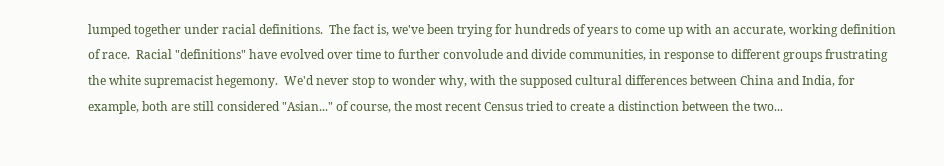lumped together under racial definitions.  The fact is, we've been trying for hundreds of years to come up with an accurate, working definition of race.  Racial "definitions" have evolved over time to further convolude and divide communities, in response to different groups frustrating the white supremacist hegemony.  We'd never stop to wonder why, with the supposed cultural differences between China and India, for example, both are still considered "Asian..." of course, the most recent Census tried to create a distinction between the two...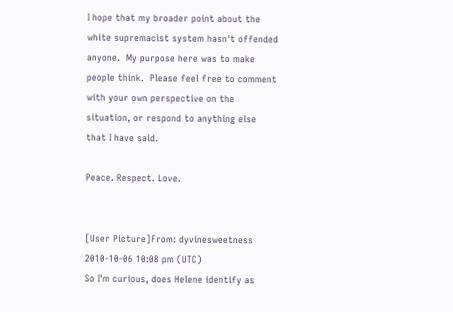I hope that my broader point about the white supremacist system hasn't offended anyone.  My purpose here was to make people think.  Please feel free to comment with your own perspective on the situation, or respond to anything else that I have said.

Peace. Respect. Love.


[User Picture]From: dyvinesweetness
2010-10-06 10:08 pm (UTC)
So I'm curious, does Helene identify as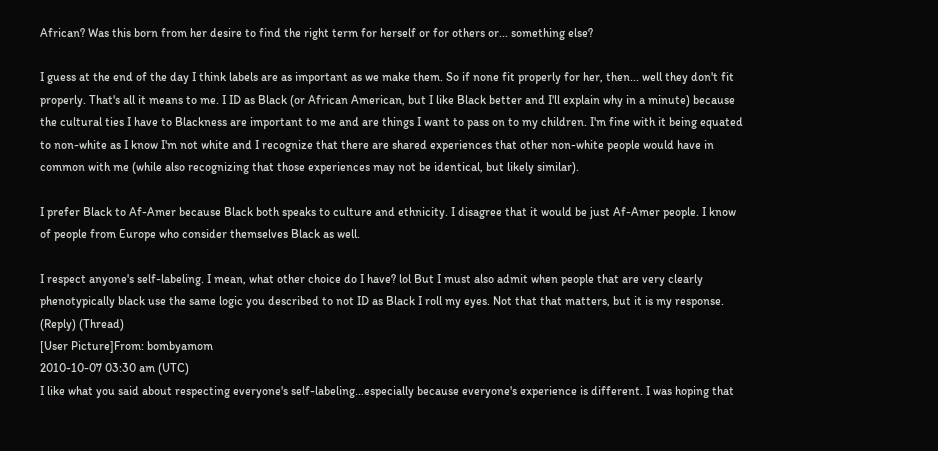African? Was this born from her desire to find the right term for herself or for others or... something else?

I guess at the end of the day I think labels are as important as we make them. So if none fit properly for her, then... well they don't fit properly. That's all it means to me. I ID as Black (or African American, but I like Black better and I'll explain why in a minute) because the cultural ties I have to Blackness are important to me and are things I want to pass on to my children. I'm fine with it being equated to non-white as I know I'm not white and I recognize that there are shared experiences that other non-white people would have in common with me (while also recognizing that those experiences may not be identical, but likely similar).

I prefer Black to Af-Amer because Black both speaks to culture and ethnicity. I disagree that it would be just Af-Amer people. I know of people from Europe who consider themselves Black as well.

I respect anyone's self-labeling. I mean, what other choice do I have? lol But I must also admit when people that are very clearly phenotypically black use the same logic you described to not ID as Black I roll my eyes. Not that that matters, but it is my response.
(Reply) (Thread)
[User Picture]From: bombyamom
2010-10-07 03:30 am (UTC)
I like what you said about respecting everyone's self-labeling...especially because everyone's experience is different. I was hoping that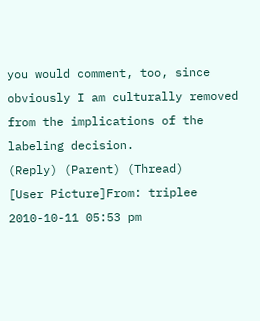you would comment, too, since obviously I am culturally removed from the implications of the labeling decision.
(Reply) (Parent) (Thread)
[User Picture]From: triplee
2010-10-11 05:53 pm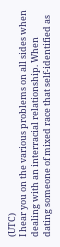(UTC)
I hear you on the various problems on all sides when dealing with an interracial relationship. When dating someone of mixed race that self-identified as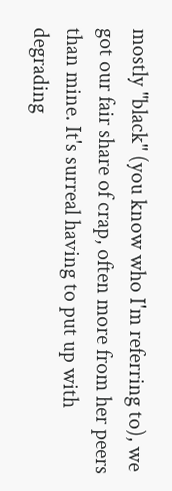mostly "black" (you know who I'm referring to), we got our fair share of crap, often more from her peers than mine. It's surreal having to put up with degrading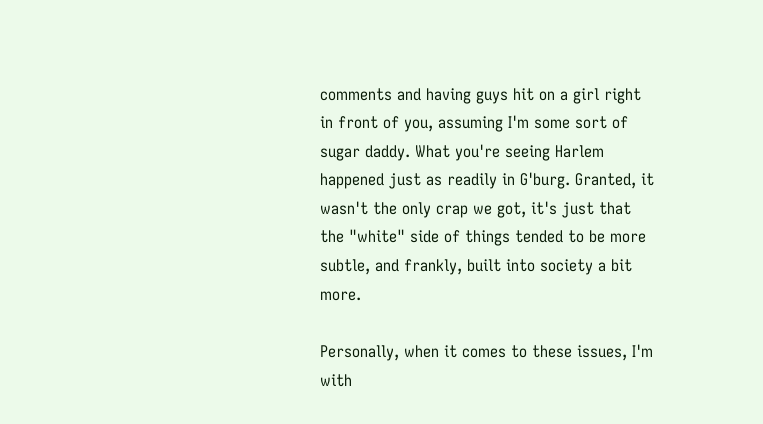comments and having guys hit on a girl right in front of you, assuming I'm some sort of sugar daddy. What you're seeing Harlem happened just as readily in G'burg. Granted, it wasn't the only crap we got, it's just that the "white" side of things tended to be more subtle, and frankly, built into society a bit more.

Personally, when it comes to these issues, I'm with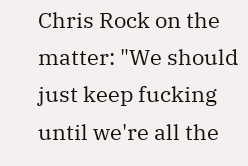Chris Rock on the matter: "We should just keep fucking until we're all the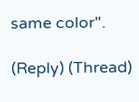same color".

(Reply) (Thread)